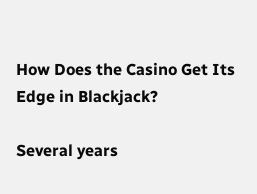How Does the Casino Get Its Edge in Blackjack?

Several years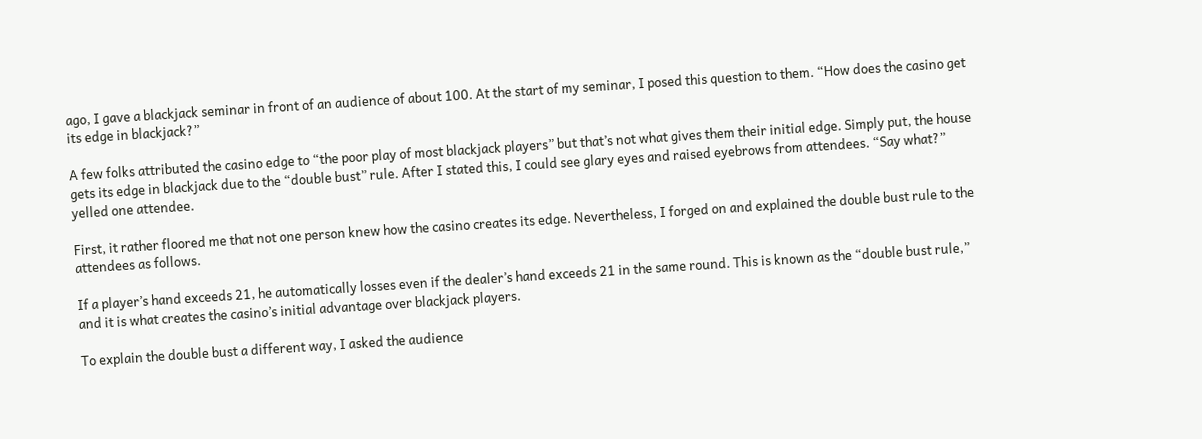ago, I gave a blackjack seminar in front of an audience of about 100. At the start of my seminar, I posed this question to them. “How does the casino get its edge in blackjack?”

A few folks attributed the casino edge to “the poor play of most blackjack players” but that’s not what gives them their initial edge. Simply put, the house gets its edge in blackjack due to the “double bust” rule. After I stated this, I could see glary eyes and raised eyebrows from attendees. “Say what?” yelled one attendee.

First, it rather floored me that not one person knew how the casino creates its edge. Nevertheless, I forged on and explained the double bust rule to the attendees as follows.

If a player’s hand exceeds 21, he automatically losses even if the dealer’s hand exceeds 21 in the same round. This is known as the “double bust rule,” and it is what creates the casino’s initial advantage over blackjack players.

To explain the double bust a different way, I asked the audience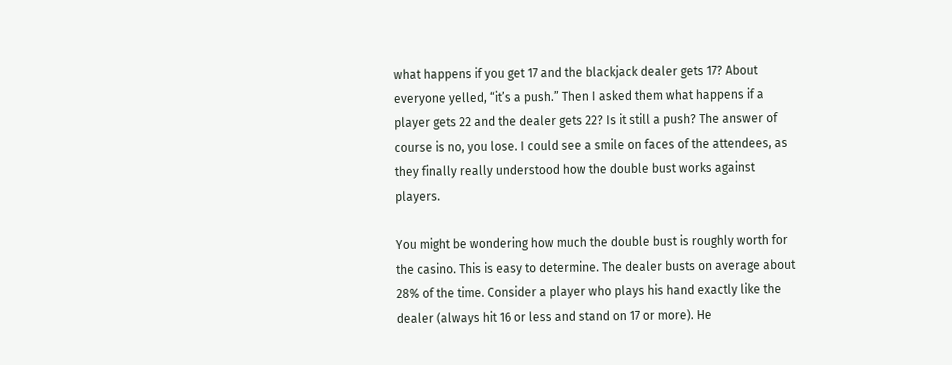what happens if you get 17 and the blackjack dealer gets 17? About everyone yelled, “it’s a push.” Then I asked them what happens if a player gets 22 and the dealer gets 22? Is it still a push? The answer of course is no, you lose. I could see a smile on faces of the attendees, as they finally really understood how the double bust works against players.

You might be wondering how much the double bust is roughly worth for the casino. This is easy to determine. The dealer busts on average about 28% of the time. Consider a player who plays his hand exactly like the dealer (always hit 16 or less and stand on 17 or more). He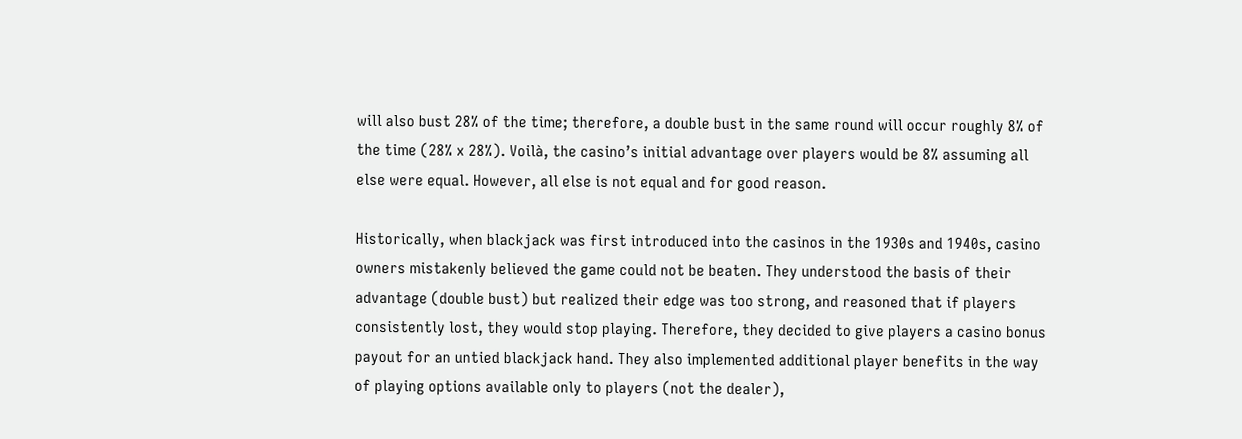will also bust 28% of the time; therefore, a double bust in the same round will occur roughly 8% of the time (28% x 28%). Voilà, the casino’s initial advantage over players would be 8% assuming all else were equal. However, all else is not equal and for good reason.

Historically, when blackjack was first introduced into the casinos in the 1930s and 1940s, casino owners mistakenly believed the game could not be beaten. They understood the basis of their advantage (double bust) but realized their edge was too strong, and reasoned that if players consistently lost, they would stop playing. Therefore, they decided to give players a casino bonus payout for an untied blackjack hand. They also implemented additional player benefits in the way of playing options available only to players (not the dealer),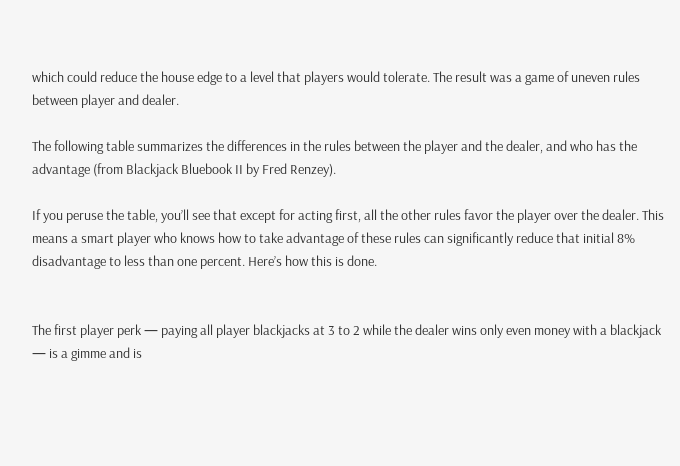which could reduce the house edge to a level that players would tolerate. The result was a game of uneven rules between player and dealer.

The following table summarizes the differences in the rules between the player and the dealer, and who has the advantage (from Blackjack Bluebook II by Fred Renzey).

If you peruse the table, you’ll see that except for acting first, all the other rules favor the player over the dealer. This means a smart player who knows how to take advantage of these rules can significantly reduce that initial 8% disadvantage to less than one percent. Here’s how this is done.


The first player perk — paying all player blackjacks at 3 to 2 while the dealer wins only even money with a blackjack — is a gimme and is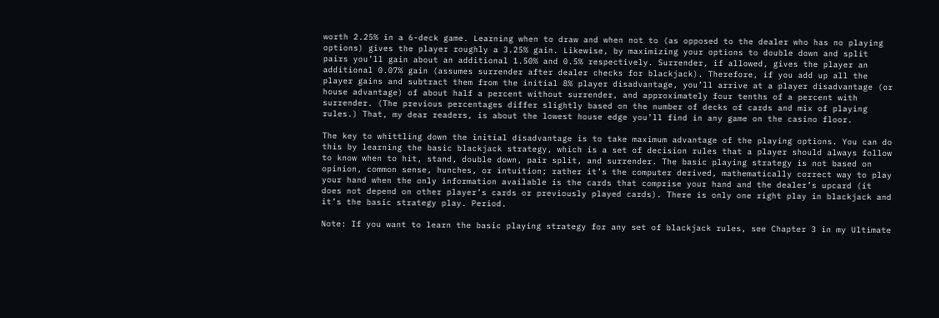worth 2.25% in a 6-deck game. Learning when to draw and when not to (as opposed to the dealer who has no playing options) gives the player roughly a 3.25% gain. Likewise, by maximizing your options to double down and split pairs you’ll gain about an additional 1.50% and 0.5% respectively. Surrender, if allowed, gives the player an additional 0.07% gain (assumes surrender after dealer checks for blackjack). Therefore, if you add up all the player gains and subtract them from the initial 8% player disadvantage, you’ll arrive at a player disadvantage (or house advantage) of about half a percent without surrender, and approximately four tenths of a percent with surrender. (The previous percentages differ slightly based on the number of decks of cards and mix of playing rules.) That, my dear readers, is about the lowest house edge you’ll find in any game on the casino floor.

The key to whittling down the initial disadvantage is to take maximum advantage of the playing options. You can do this by learning the basic blackjack strategy, which is a set of decision rules that a player should always follow to know when to hit, stand, double down, pair split, and surrender. The basic playing strategy is not based on opinion, common sense, hunches, or intuition; rather it’s the computer derived, mathematically correct way to play your hand when the only information available is the cards that comprise your hand and the dealer’s upcard (it does not depend on other player’s cards or previously played cards). There is only one right play in blackjack and it’s the basic strategy play. Period.

Note: If you want to learn the basic playing strategy for any set of blackjack rules, see Chapter 3 in my Ultimate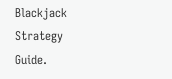Blackjack Strategy Guide.